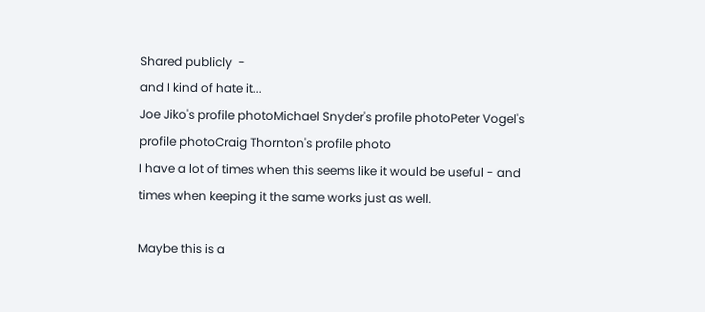Shared publicly  -
and I kind of hate it...
Joe Jiko's profile photoMichael Snyder's profile photoPeter Vogel's profile photoCraig Thornton's profile photo
I have a lot of times when this seems like it would be useful - and times when keeping it the same works just as well.

Maybe this is a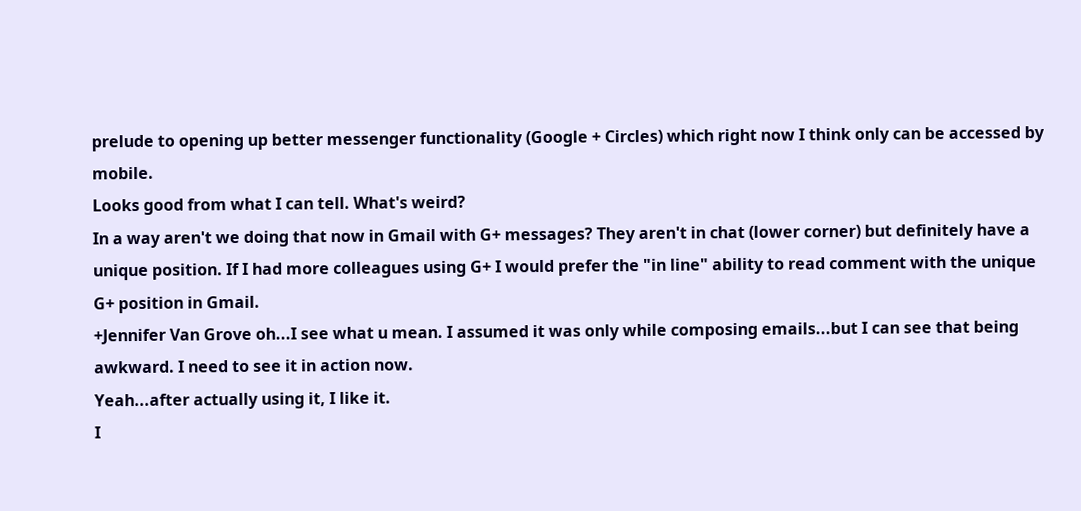prelude to opening up better messenger functionality (Google + Circles) which right now I think only can be accessed by mobile.
Looks good from what I can tell. What's weird?
In a way aren't we doing that now in Gmail with G+ messages? They aren't in chat (lower corner) but definitely have a unique position. If I had more colleagues using G+ I would prefer the "in line" ability to read comment with the unique G+ position in Gmail.
+Jennifer Van Grove oh...I see what u mean. I assumed it was only while composing emails...but I can see that being awkward. I need to see it in action now.
Yeah...after actually using it, I like it.
I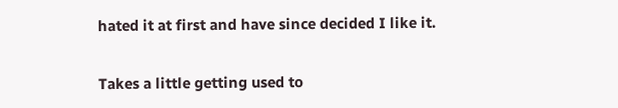hated it at first and have since decided I like it.

Takes a little getting used to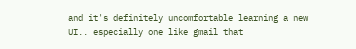and it's definitely uncomfortable learning a new UI.. especially one like gmail that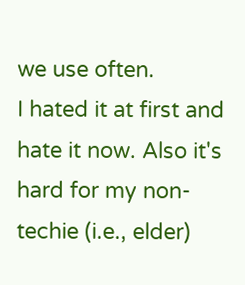we use often.
I hated it at first and hate it now. Also it's hard for my non-techie (i.e., elder)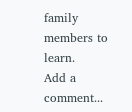family members to learn.
Add a comment...